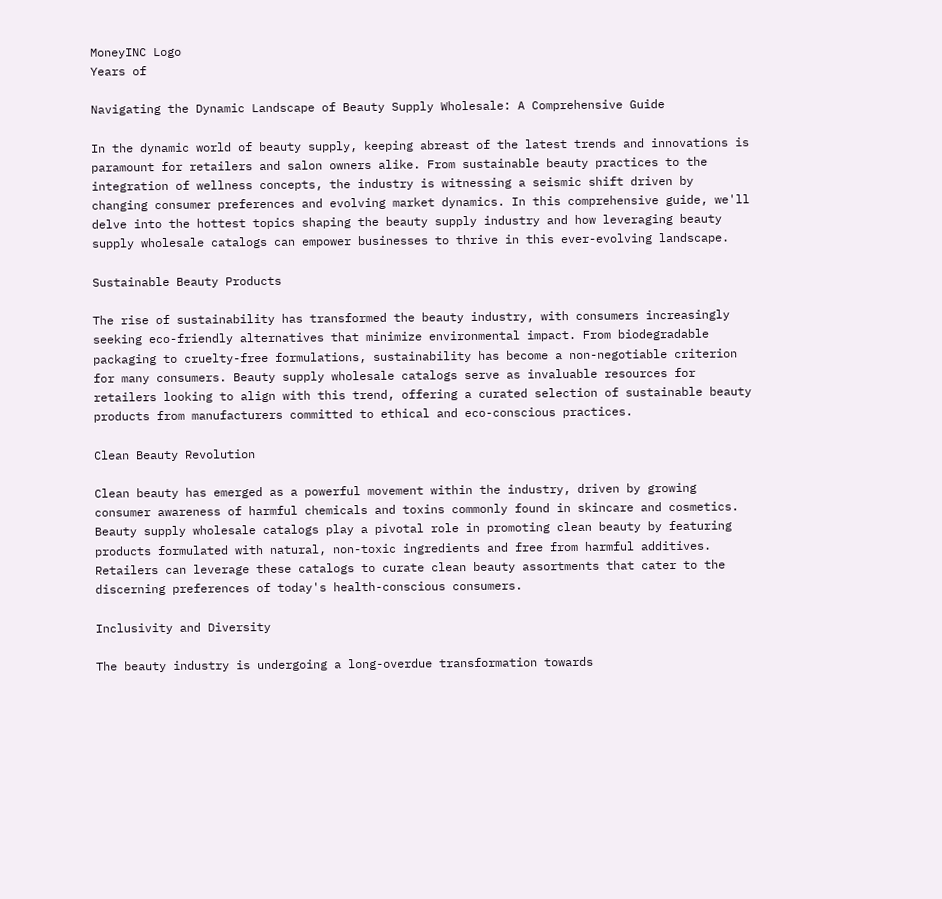MoneyINC Logo
Years of

Navigating the Dynamic Landscape of Beauty Supply Wholesale: A Comprehensive Guide

In the dynamic world of beauty supply, keeping abreast of the latest trends and innovations is paramount for retailers and salon owners alike. From sustainable beauty practices to the integration of wellness concepts, the industry is witnessing a seismic shift driven by changing consumer preferences and evolving market dynamics. In this comprehensive guide, we'll delve into the hottest topics shaping the beauty supply industry and how leveraging beauty supply wholesale catalogs can empower businesses to thrive in this ever-evolving landscape.

Sustainable Beauty Products

The rise of sustainability has transformed the beauty industry, with consumers increasingly seeking eco-friendly alternatives that minimize environmental impact. From biodegradable packaging to cruelty-free formulations, sustainability has become a non-negotiable criterion for many consumers. Beauty supply wholesale catalogs serve as invaluable resources for retailers looking to align with this trend, offering a curated selection of sustainable beauty products from manufacturers committed to ethical and eco-conscious practices.

Clean Beauty Revolution

Clean beauty has emerged as a powerful movement within the industry, driven by growing consumer awareness of harmful chemicals and toxins commonly found in skincare and cosmetics. Beauty supply wholesale catalogs play a pivotal role in promoting clean beauty by featuring products formulated with natural, non-toxic ingredients and free from harmful additives. Retailers can leverage these catalogs to curate clean beauty assortments that cater to the discerning preferences of today's health-conscious consumers.

Inclusivity and Diversity

The beauty industry is undergoing a long-overdue transformation towards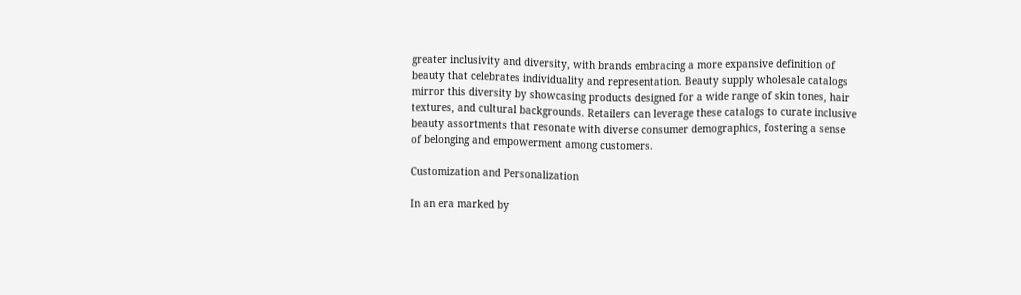greater inclusivity and diversity, with brands embracing a more expansive definition of beauty that celebrates individuality and representation. Beauty supply wholesale catalogs mirror this diversity by showcasing products designed for a wide range of skin tones, hair textures, and cultural backgrounds. Retailers can leverage these catalogs to curate inclusive beauty assortments that resonate with diverse consumer demographics, fostering a sense of belonging and empowerment among customers.

Customization and Personalization

In an era marked by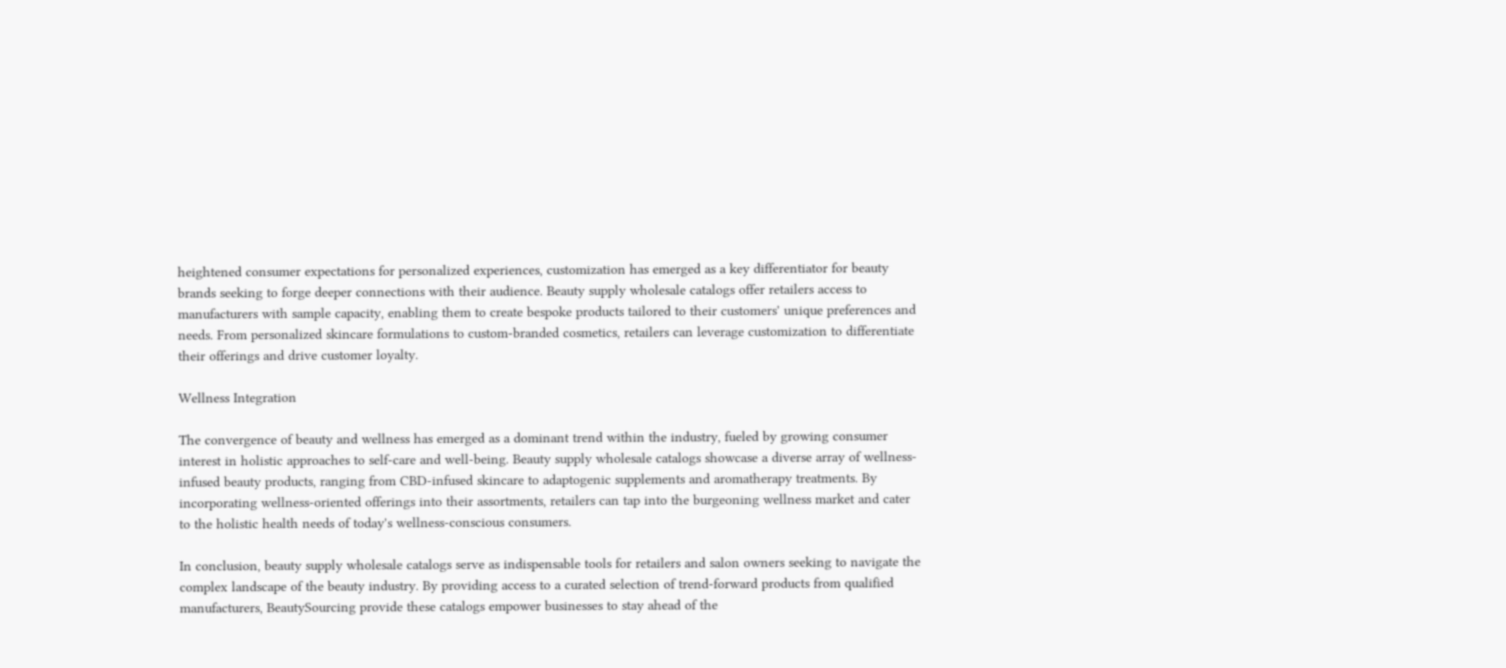heightened consumer expectations for personalized experiences, customization has emerged as a key differentiator for beauty brands seeking to forge deeper connections with their audience. Beauty supply wholesale catalogs offer retailers access to manufacturers with sample capacity, enabling them to create bespoke products tailored to their customers' unique preferences and needs. From personalized skincare formulations to custom-branded cosmetics, retailers can leverage customization to differentiate their offerings and drive customer loyalty.

Wellness Integration

The convergence of beauty and wellness has emerged as a dominant trend within the industry, fueled by growing consumer interest in holistic approaches to self-care and well-being. Beauty supply wholesale catalogs showcase a diverse array of wellness-infused beauty products, ranging from CBD-infused skincare to adaptogenic supplements and aromatherapy treatments. By incorporating wellness-oriented offerings into their assortments, retailers can tap into the burgeoning wellness market and cater to the holistic health needs of today's wellness-conscious consumers.

In conclusion, beauty supply wholesale catalogs serve as indispensable tools for retailers and salon owners seeking to navigate the complex landscape of the beauty industry. By providing access to a curated selection of trend-forward products from qualified manufacturers, BeautySourcing provide these catalogs empower businesses to stay ahead of the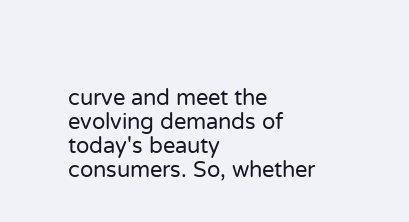curve and meet the evolving demands of today's beauty consumers. So, whether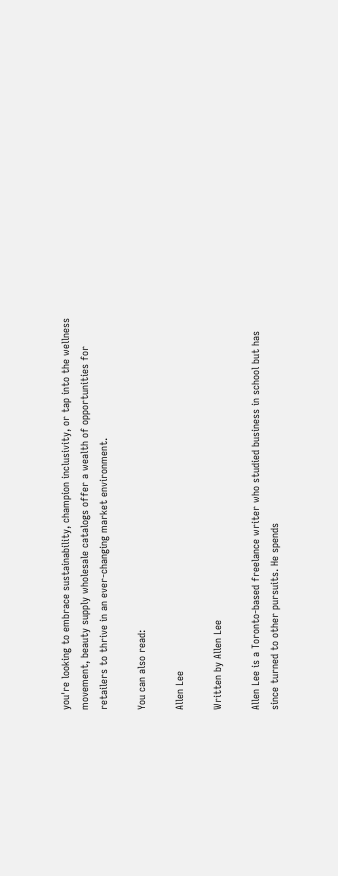you're looking to embrace sustainability, champion inclusivity, or tap into the wellness movement, beauty supply wholesale catalogs offer a wealth of opportunities for retailers to thrive in an ever-changing market environment.

You can also read:

Allen Lee

Written by Allen Lee

Allen Lee is a Toronto-based freelance writer who studied business in school but has since turned to other pursuits. He spends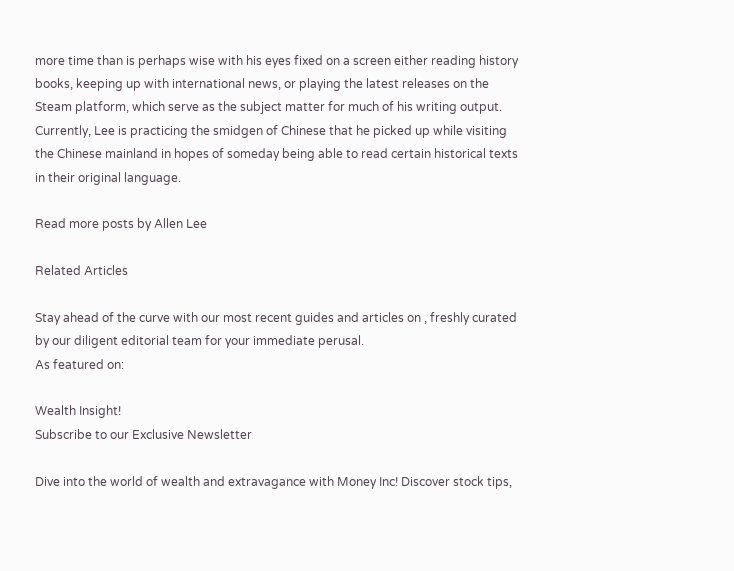more time than is perhaps wise with his eyes fixed on a screen either reading history books, keeping up with international news, or playing the latest releases on the Steam platform, which serve as the subject matter for much of his writing output. Currently, Lee is practicing the smidgen of Chinese that he picked up while visiting the Chinese mainland in hopes of someday being able to read certain historical texts in their original language.

Read more posts by Allen Lee

Related Articles

Stay ahead of the curve with our most recent guides and articles on , freshly curated by our diligent editorial team for your immediate perusal.
As featured on:

Wealth Insight!
Subscribe to our Exclusive Newsletter

Dive into the world of wealth and extravagance with Money Inc! Discover stock tips,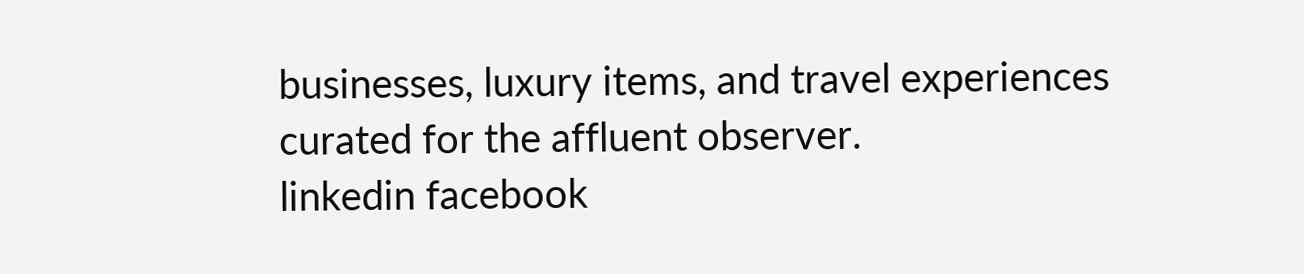businesses, luxury items, and travel experiences curated for the affluent observer.
linkedin facebook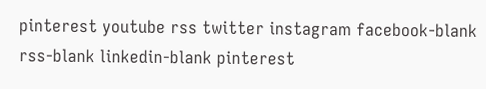pinterest youtube rss twitter instagram facebook-blank rss-blank linkedin-blank pinterest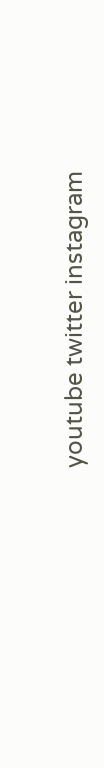youtube twitter instagram